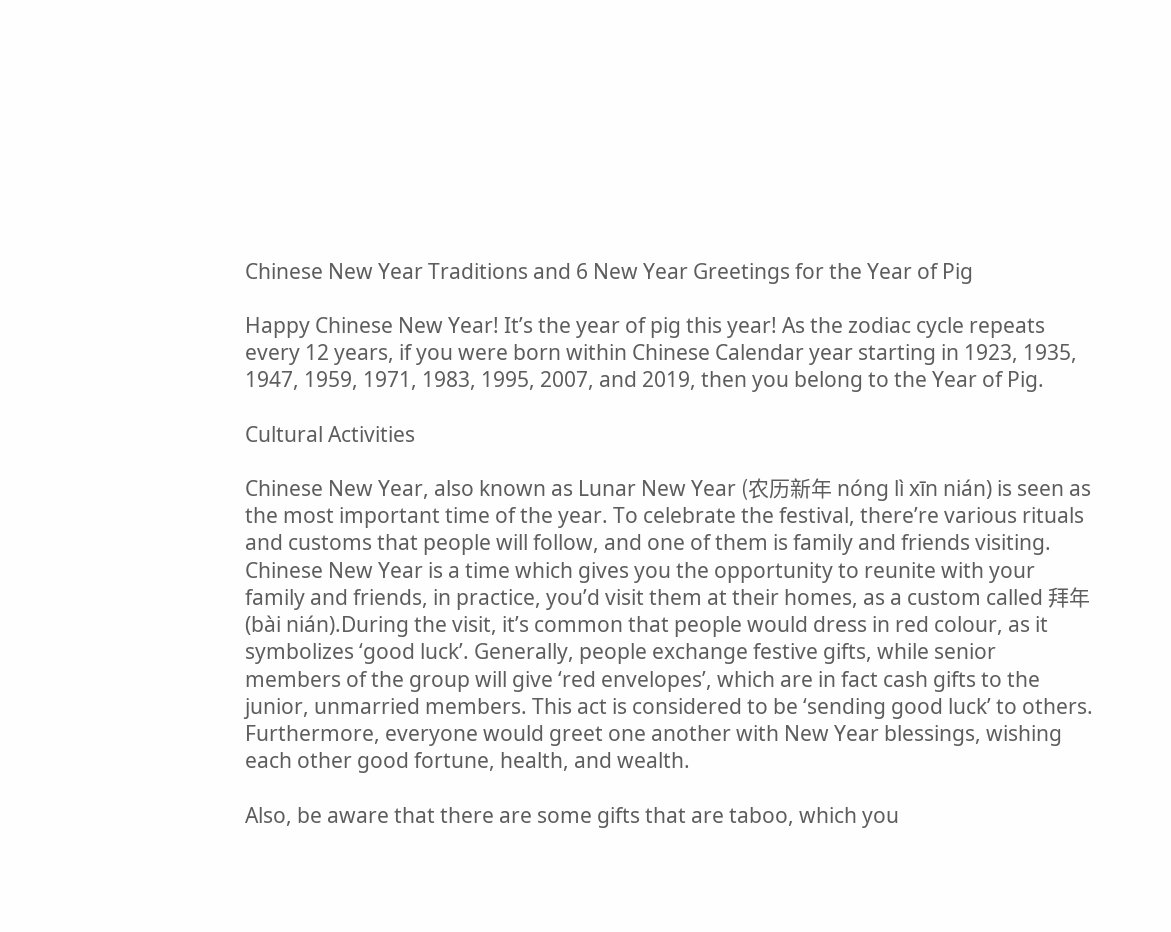Chinese New Year Traditions and 6 New Year Greetings for the Year of Pig

Happy Chinese New Year! It’s the year of pig this year! As the zodiac cycle repeats every 12 years, if you were born within Chinese Calendar year starting in 1923, 1935, 1947, 1959, 1971, 1983, 1995, 2007, and 2019, then you belong to the Year of Pig.

Cultural Activities

Chinese New Year, also known as Lunar New Year (农历新年 nóng lì xīn nián) is seen as the most important time of the year. To celebrate the festival, there’re various rituals and customs that people will follow, and one of them is family and friends visiting. Chinese New Year is a time which gives you the opportunity to reunite with your family and friends, in practice, you’d visit them at their homes, as a custom called 拜年 (bài nián).During the visit, it’s common that people would dress in red colour, as it symbolizes ‘good luck’. Generally, people exchange festive gifts, while senior members of the group will give ‘red envelopes’, which are in fact cash gifts to the junior, unmarried members. This act is considered to be ‘sending good luck’ to others. Furthermore, everyone would greet one another with New Year blessings, wishing each other good fortune, health, and wealth.

Also, be aware that there are some gifts that are taboo, which you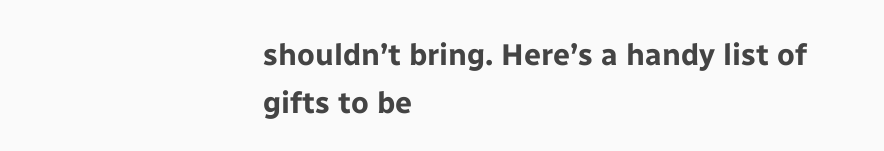shouldn’t bring. Here’s a handy list of gifts to be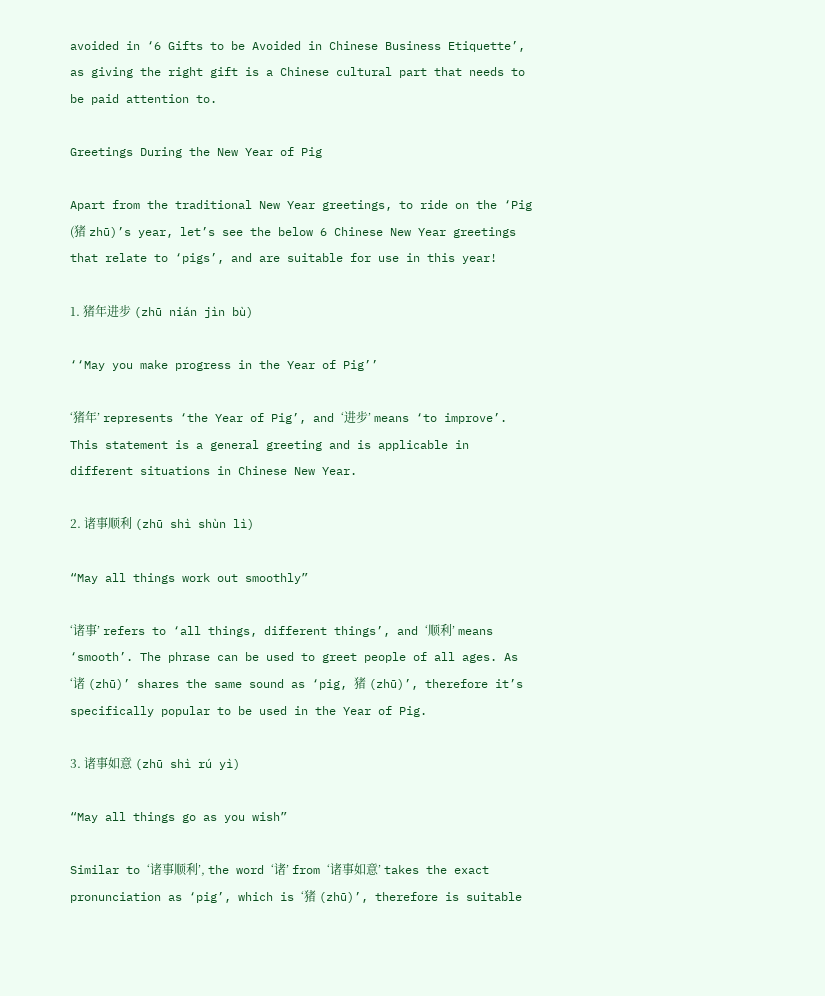avoided in ‘6 Gifts to be Avoided in Chinese Business Etiquette’, as giving the right gift is a Chinese cultural part that needs to be paid attention to.

Greetings During the New Year of Pig

Apart from the traditional New Year greetings, to ride on the ‘Pig (猪 zhū)’s year, let’s see the below 6 Chinese New Year greetings that relate to ‘pigs’, and are suitable for use in this year!

1. 猪年进步 (zhū nián jìn bù)

‘‘May you make progress in the Year of Pig’’

‘猪年’ represents ‘the Year of Pig’, and ‘进步’ means ‘to improve’. This statement is a general greeting and is applicable in different situations in Chinese New Year.

2. 诸事顺利 (zhū shì shùn lì)

“May all things work out smoothly”

‘诸事’ refers to ‘all things, different things’, and ‘顺利’ means ‘smooth’. The phrase can be used to greet people of all ages. As ‘诸 (zhū)’ shares the same sound as ‘pig, 猪 (zhū)’, therefore it’s specifically popular to be used in the Year of Pig.

3. 诸事如意 (zhū shì rú yì)

“May all things go as you wish”

Similar to ‘诸事顺利’, the word ‘诸’ from ‘诸事如意’ takes the exact pronunciation as ‘pig’, which is ‘猪 (zhū)’, therefore is suitable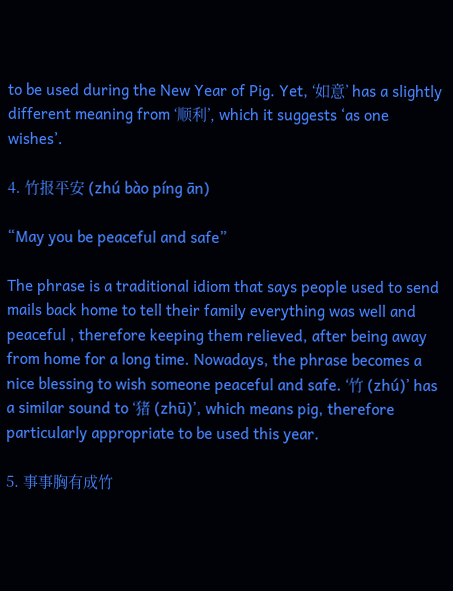to be used during the New Year of Pig. Yet, ‘如意’ has a slightly different meaning from ‘顺利’, which it suggests ‘as one wishes’.

4. 竹报平安 (zhú bào píng ān)

“May you be peaceful and safe”

The phrase is a traditional idiom that says people used to send mails back home to tell their family everything was well and peaceful , therefore keeping them relieved, after being away from home for a long time. Nowadays, the phrase becomes a nice blessing to wish someone peaceful and safe. ‘竹 (zhú)’ has a similar sound to ‘猪 (zhū)’, which means pig, therefore particularly appropriate to be used this year.

5. 事事胸有成竹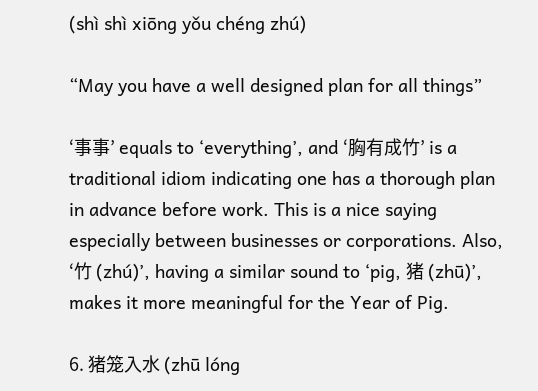(shì shì xiōng yǒu chéng zhú)

“May you have a well designed plan for all things”

‘事事’ equals to ‘everything’, and ‘胸有成竹’ is a traditional idiom indicating one has a thorough plan in advance before work. This is a nice saying especially between businesses or corporations. Also, ‘竹 (zhú)’, having a similar sound to ‘pig, 猪 (zhū)’, makes it more meaningful for the Year of Pig.

6. 猪笼入水 (zhū lóng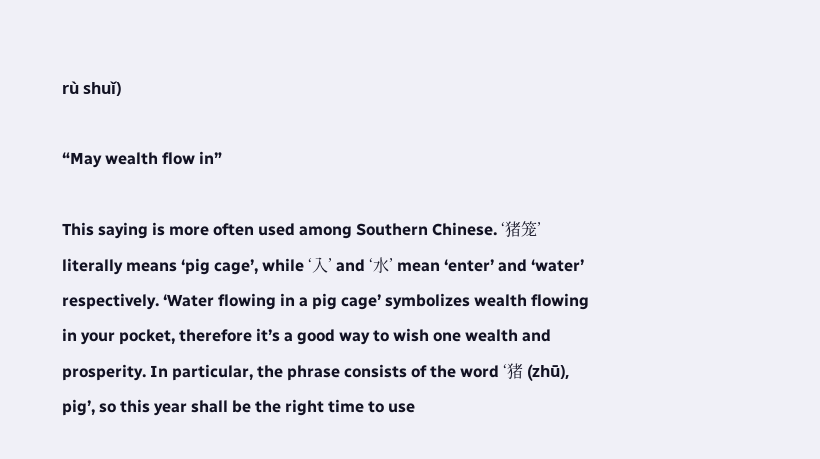rù shuǐ)

“May wealth flow in”

This saying is more often used among Southern Chinese. ‘猪笼’ literally means ‘pig cage’, while ‘入’ and ‘水’ mean ‘enter’ and ‘water’ respectively. ‘Water flowing in a pig cage’ symbolizes wealth flowing in your pocket, therefore it’s a good way to wish one wealth and prosperity. In particular, the phrase consists of the word ‘猪 (zhū), pig’, so this year shall be the right time to use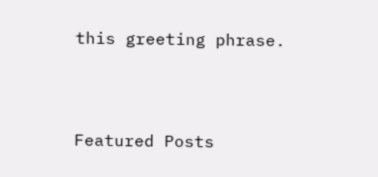this greeting phrase.



Featured Posts